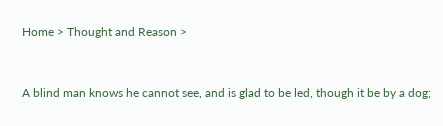Home > Thought and Reason >


A blind man knows he cannot see, and is glad to be led, though it be by a dog;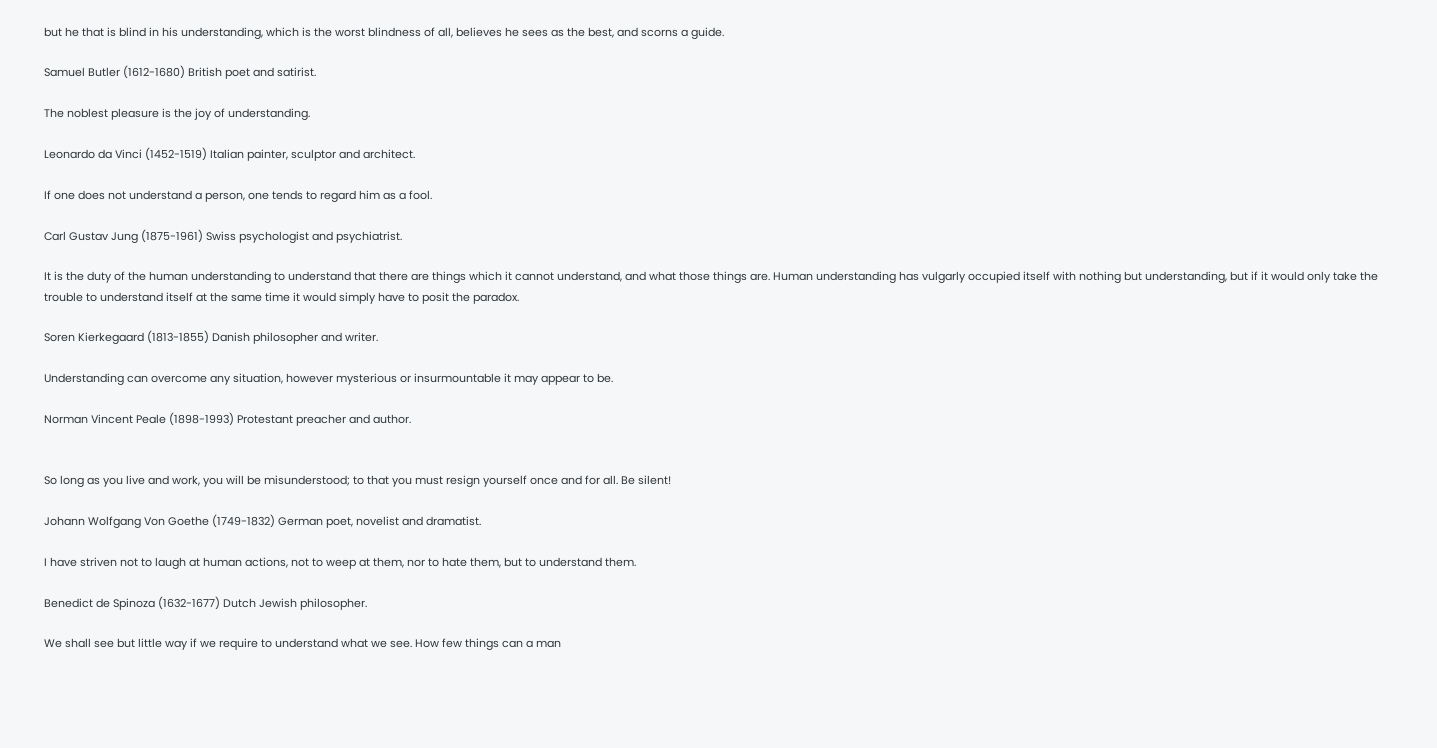but he that is blind in his understanding, which is the worst blindness of all, believes he sees as the best, and scorns a guide.

Samuel Butler (1612-1680) British poet and satirist.

The noblest pleasure is the joy of understanding.

Leonardo da Vinci (1452-1519) Italian painter, sculptor and architect.

If one does not understand a person, one tends to regard him as a fool.

Carl Gustav Jung (1875-1961) Swiss psychologist and psychiatrist.

It is the duty of the human understanding to understand that there are things which it cannot understand, and what those things are. Human understanding has vulgarly occupied itself with nothing but understanding, but if it would only take the trouble to understand itself at the same time it would simply have to posit the paradox.

Soren Kierkegaard (1813-1855) Danish philosopher and writer.

Understanding can overcome any situation, however mysterious or insurmountable it may appear to be.

Norman Vincent Peale (1898-1993) Protestant preacher and author.


So long as you live and work, you will be misunderstood; to that you must resign yourself once and for all. Be silent!

Johann Wolfgang Von Goethe (1749-1832) German poet, novelist and dramatist.

I have striven not to laugh at human actions, not to weep at them, nor to hate them, but to understand them.

Benedict de Spinoza (1632-1677) Dutch Jewish philosopher.

We shall see but little way if we require to understand what we see. How few things can a man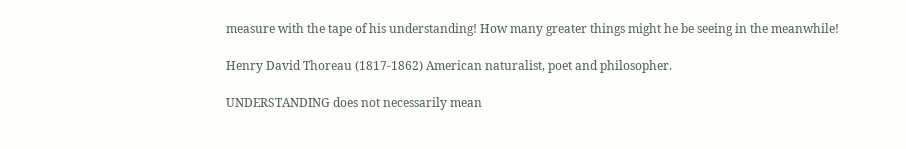measure with the tape of his understanding! How many greater things might he be seeing in the meanwhile!

Henry David Thoreau (1817-1862) American naturalist, poet and philosopher.

UNDERSTANDING does not necessarily mean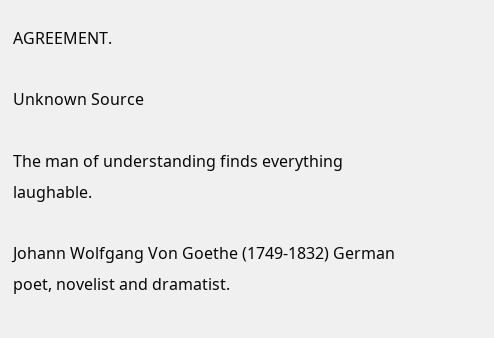AGREEMENT.

Unknown Source

The man of understanding finds everything laughable.

Johann Wolfgang Von Goethe (1749-1832) German poet, novelist and dramatist.